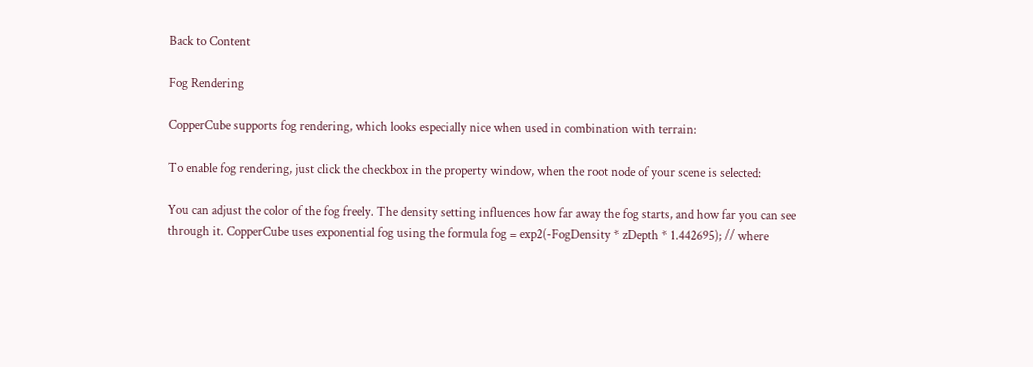Back to Content

Fog Rendering

CopperCube supports fog rendering, which looks especially nice when used in combination with terrain:

To enable fog rendering, just click the checkbox in the property window, when the root node of your scene is selected:

You can adjust the color of the fog freely. The density setting influences how far away the fog starts, and how far you can see through it. CopperCube uses exponential fog using the formula fog = exp2(-FogDensity * zDepth * 1.442695); // where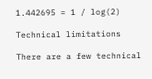1.442695 = 1 / log(2)

Technical limitations

There are a few technical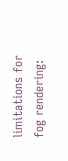limitations for fog rendering: